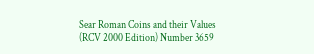Sear Roman Coins and their Values (RCV 2000 Edition) Number 3659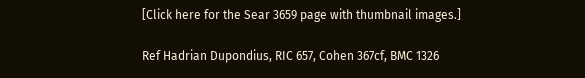[Click here for the Sear 3659 page with thumbnail images.]

Ref Hadrian Dupondius, RIC 657, Cohen 367cf, BMC 1326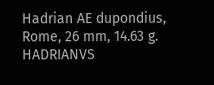Hadrian AE dupondius, Rome, 26 mm, 14.63 g. HADRIANVS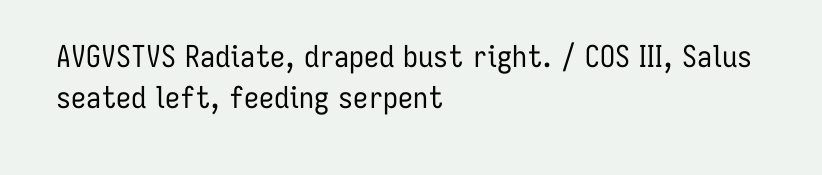AVGVSTVS Radiate, draped bust right. / COS III, Salus seated left, feeding serpent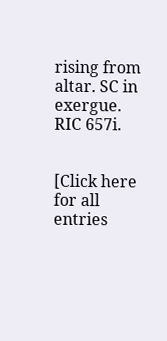rising from altar. SC in exergue. RIC 657i.


[Click here for all entries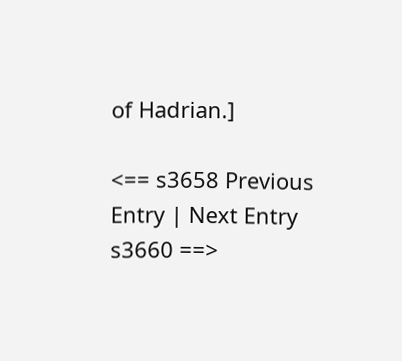of Hadrian.]

<== s3658 Previous Entry | Next Entry s3660 ==>